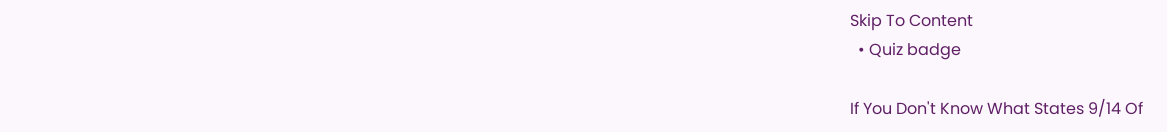Skip To Content
  • Quiz badge

If You Don't Know What States 9/14 Of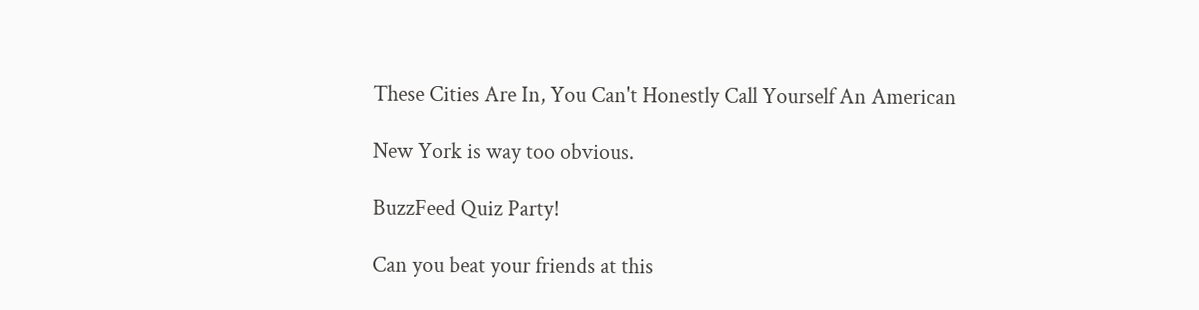These Cities Are In, You Can't Honestly Call Yourself An American

New York is way too obvious.

BuzzFeed Quiz Party!

Can you beat your friends at this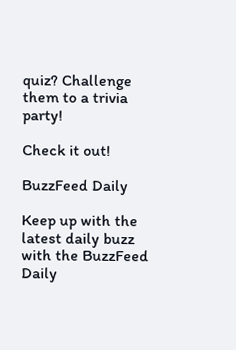quiz? Challenge them to a trivia party!

Check it out!

BuzzFeed Daily

Keep up with the latest daily buzz with the BuzzFeed Daily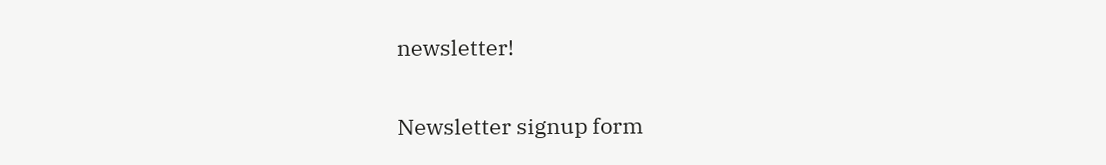newsletter!

Newsletter signup form